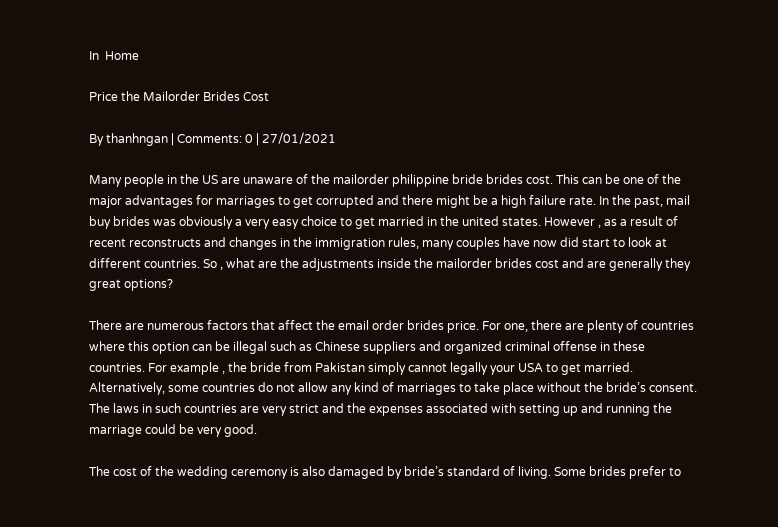In  Home

Price the Mailorder Brides Cost

By thanhngan | Comments: 0 | 27/01/2021

Many people in the US are unaware of the mailorder philippine bride brides cost. This can be one of the major advantages for marriages to get corrupted and there might be a high failure rate. In the past, mail buy brides was obviously a very easy choice to get married in the united states. However , as a result of recent reconstructs and changes in the immigration rules, many couples have now did start to look at different countries. So , what are the adjustments inside the mailorder brides cost and are generally they great options?

There are numerous factors that affect the email order brides price. For one, there are plenty of countries where this option can be illegal such as Chinese suppliers and organized criminal offense in these countries. For example , the bride from Pakistan simply cannot legally your USA to get married. Alternatively, some countries do not allow any kind of marriages to take place without the bride’s consent. The laws in such countries are very strict and the expenses associated with setting up and running the marriage could be very good.

The cost of the wedding ceremony is also damaged by bride’s standard of living. Some brides prefer to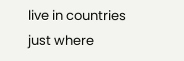live in countries just where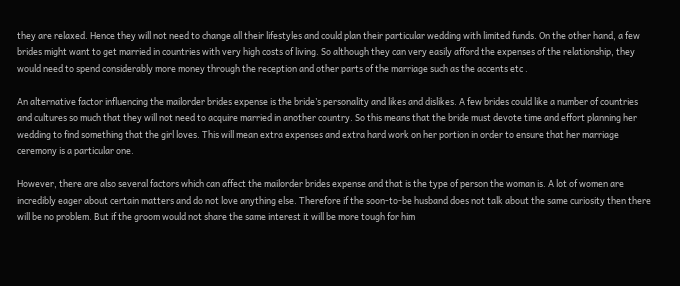they are relaxed. Hence they will not need to change all their lifestyles and could plan their particular wedding with limited funds. On the other hand, a few brides might want to get married in countries with very high costs of living. So although they can very easily afford the expenses of the relationship, they would need to spend considerably more money through the reception and other parts of the marriage such as the accents etc .

An alternative factor influencing the mailorder brides expense is the bride’s personality and likes and dislikes. A few brides could like a number of countries and cultures so much that they will not need to acquire married in another country. So this means that the bride must devote time and effort planning her wedding to find something that the girl loves. This will mean extra expenses and extra hard work on her portion in order to ensure that her marriage ceremony is a particular one.

However, there are also several factors which can affect the mailorder brides expense and that is the type of person the woman is. A lot of women are incredibly eager about certain matters and do not love anything else. Therefore if the soon-to-be husband does not talk about the same curiosity then there will be no problem. But if the groom would not share the same interest it will be more tough for him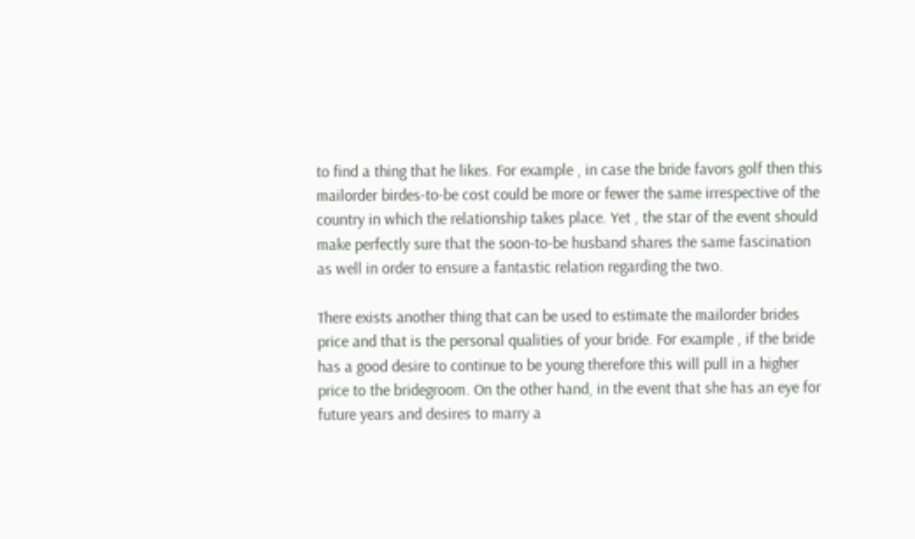to find a thing that he likes. For example , in case the bride favors golf then this mailorder birdes-to-be cost could be more or fewer the same irrespective of the country in which the relationship takes place. Yet , the star of the event should make perfectly sure that the soon-to-be husband shares the same fascination as well in order to ensure a fantastic relation regarding the two.

There exists another thing that can be used to estimate the mailorder brides price and that is the personal qualities of your bride. For example , if the bride has a good desire to continue to be young therefore this will pull in a higher price to the bridegroom. On the other hand, in the event that she has an eye for future years and desires to marry a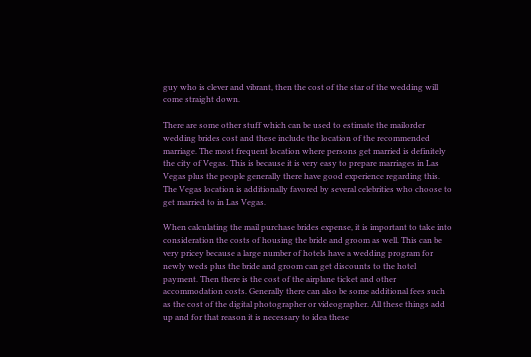guy who is clever and vibrant, then the cost of the star of the wedding will come straight down.

There are some other stuff which can be used to estimate the mailorder wedding brides cost and these include the location of the recommended marriage. The most frequent location where persons get married is definitely the city of Vegas. This is because it is very easy to prepare marriages in Las Vegas plus the people generally there have good experience regarding this. The Vegas location is additionally favored by several celebrities who choose to get married to in Las Vegas.

When calculating the mail purchase brides expense, it is important to take into consideration the costs of housing the bride and groom as well. This can be very pricey because a large number of hotels have a wedding program for newly weds plus the bride and groom can get discounts to the hotel payment. Then there is the cost of the airplane ticket and other accommodation costs. Generally there can also be some additional fees such as the cost of the digital photographer or videographer. All these things add up and for that reason it is necessary to idea these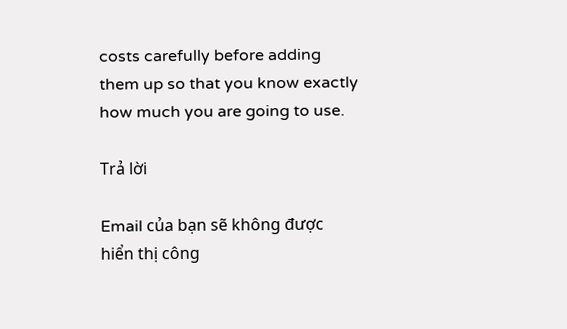costs carefully before adding them up so that you know exactly how much you are going to use.

Trả lời

Email của bạn sẽ không được hiển thị công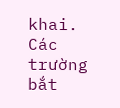khai. Các trường bắt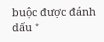buộc được đánh dấu *